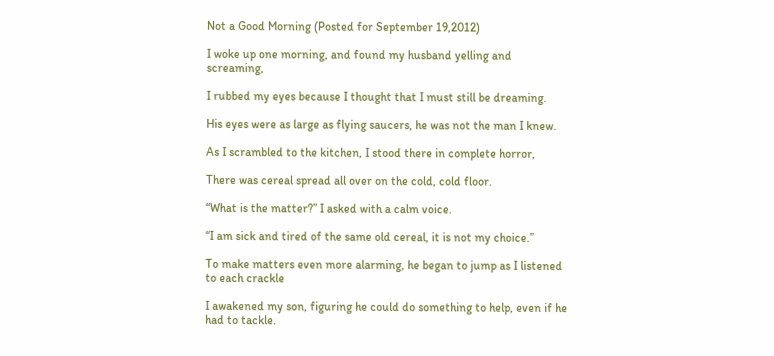Not a Good Morning (Posted for September 19,2012)

I woke up one morning, and found my husband yelling and screaming,

I rubbed my eyes because I thought that I must still be dreaming.

His eyes were as large as flying saucers, he was not the man I knew.

As I scrambled to the kitchen, I stood there in complete horror,

There was cereal spread all over on the cold, cold floor.

“What is the matter?” I asked with a calm voice.

“I am sick and tired of the same old cereal, it is not my choice.”

To make matters even more alarming, he began to jump as I listened to each crackle

I awakened my son, figuring he could do something to help, even if he had to tackle.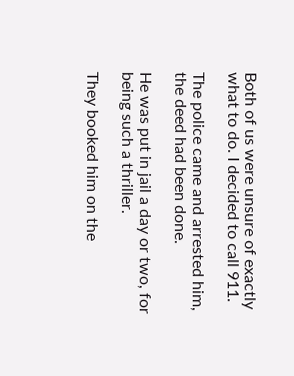Both of us were unsure of exactly what to do. I decided to call 911.

The police came and arrested him, the deed had been done.

He was put in jail a day or two, for being such a thriller.

They booked him on the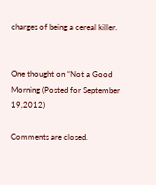charges of being a cereal killer.


One thought on “Not a Good Morning (Posted for September 19,2012)

Comments are closed.